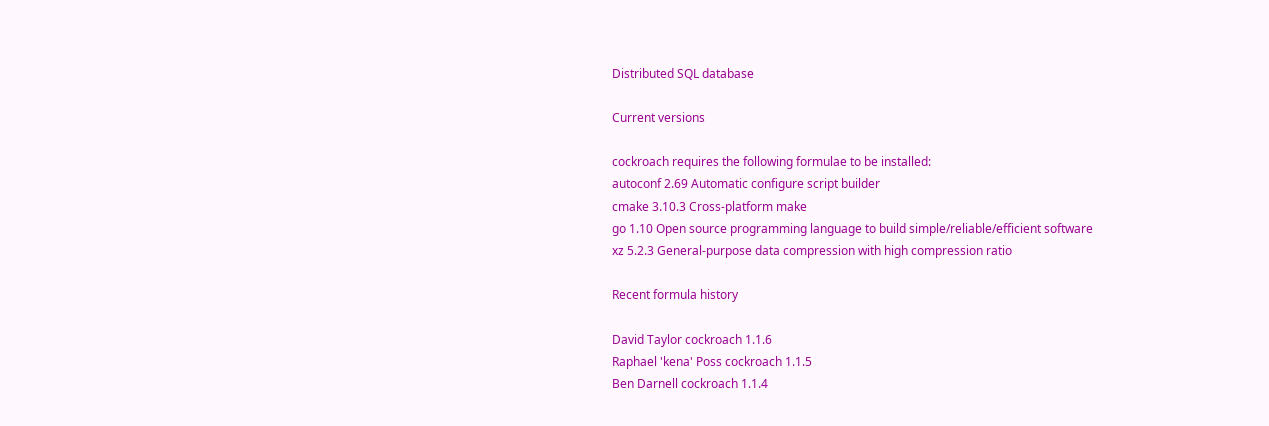Distributed SQL database

Current versions

cockroach requires the following formulae to be installed:
autoconf 2.69 Automatic configure script builder
cmake 3.10.3 Cross-platform make
go 1.10 Open source programming language to build simple/reliable/efficient software
xz 5.2.3 General-purpose data compression with high compression ratio

Recent formula history

David Taylor cockroach 1.1.6
Raphael 'kena' Poss cockroach 1.1.5
Ben Darnell cockroach 1.1.4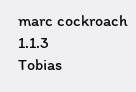marc cockroach 1.1.3
Tobias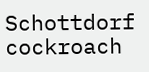Schottdorf cockroach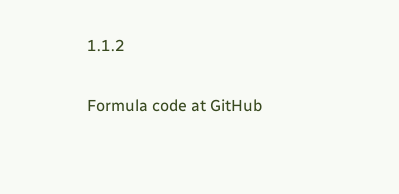1.1.2

Formula code at GitHub